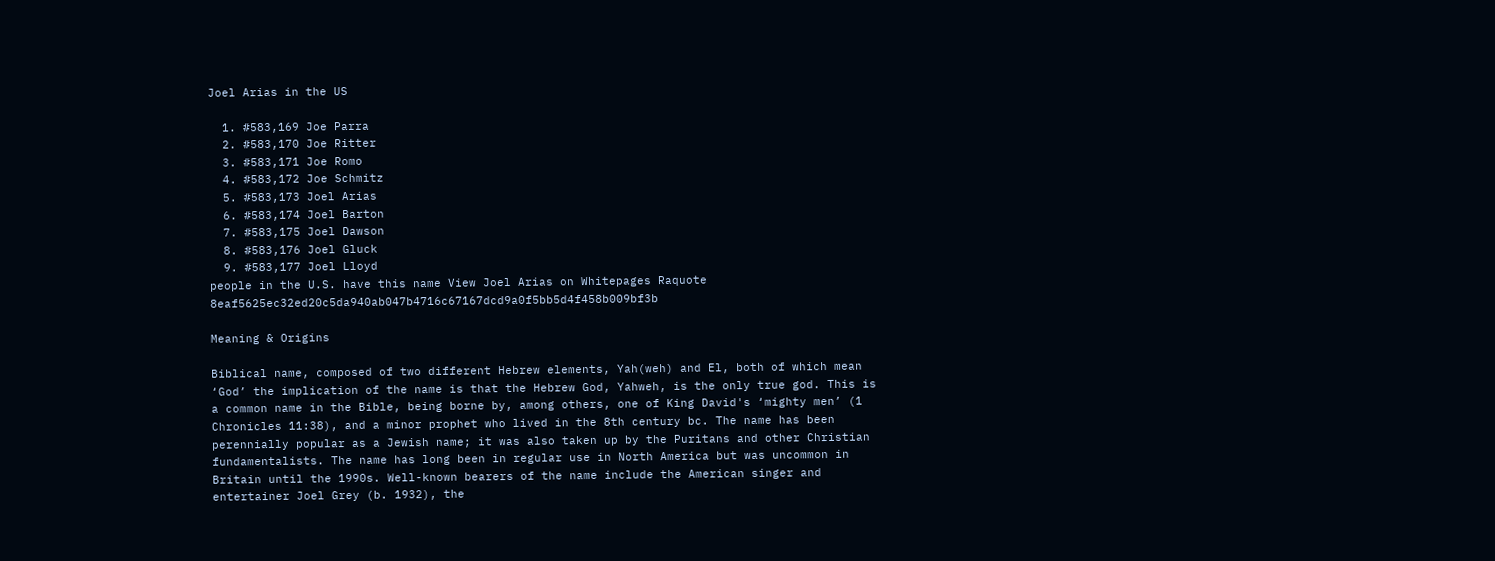Joel Arias in the US

  1. #583,169 Joe Parra
  2. #583,170 Joe Ritter
  3. #583,171 Joe Romo
  4. #583,172 Joe Schmitz
  5. #583,173 Joel Arias
  6. #583,174 Joel Barton
  7. #583,175 Joel Dawson
  8. #583,176 Joel Gluck
  9. #583,177 Joel Lloyd
people in the U.S. have this name View Joel Arias on Whitepages Raquote 8eaf5625ec32ed20c5da940ab047b4716c67167dcd9a0f5bb5d4f458b009bf3b

Meaning & Origins

Biblical name, composed of two different Hebrew elements, Yah(weh) and El, both of which mean ‘God’ the implication of the name is that the Hebrew God, Yahweh, is the only true god. This is a common name in the Bible, being borne by, among others, one of King David's ‘mighty men’ (1 Chronicles 11:38), and a minor prophet who lived in the 8th century bc. The name has been perennially popular as a Jewish name; it was also taken up by the Puritans and other Christian fundamentalists. The name has long been in regular use in North America but was uncommon in Britain until the 1990s. Well-known bearers of the name include the American singer and entertainer Joel Grey (b. 1932), the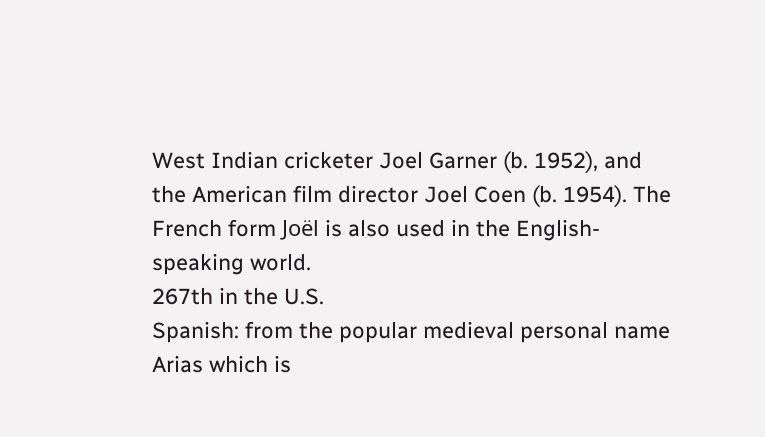West Indian cricketer Joel Garner (b. 1952), and the American film director Joel Coen (b. 1954). The French form Joël is also used in the English-speaking world.
267th in the U.S.
Spanish: from the popular medieval personal name Arias which is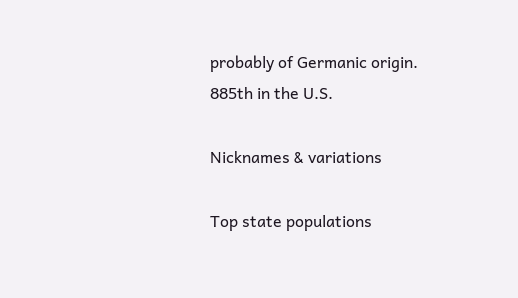probably of Germanic origin.
885th in the U.S.

Nicknames & variations

Top state populations